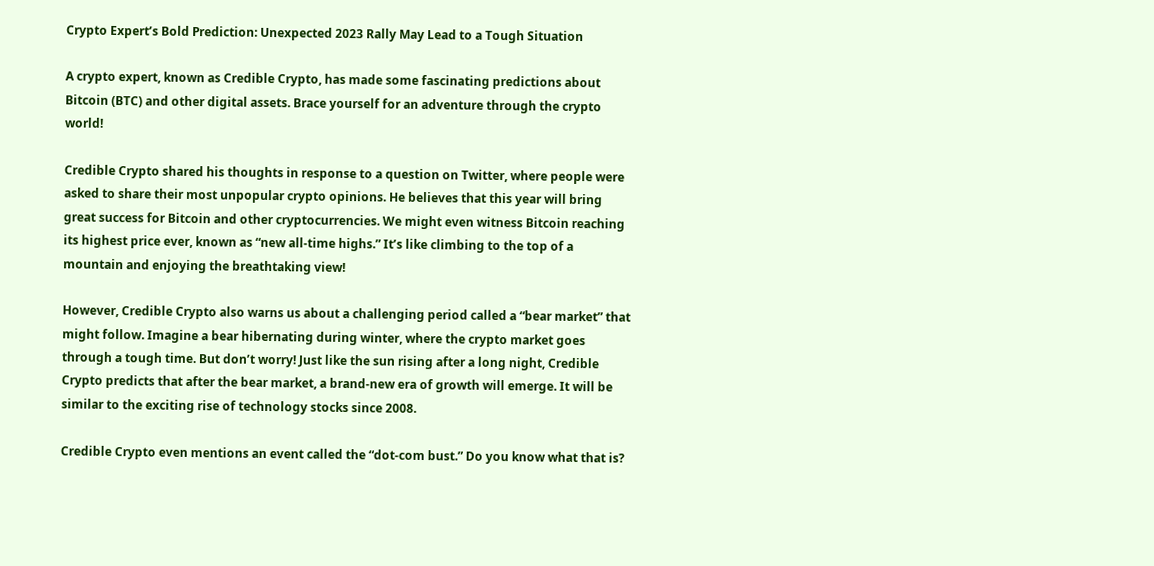Crypto Expert’s Bold Prediction: Unexpected 2023 Rally May Lead to a Tough Situation

A crypto expert, known as Credible Crypto, has made some fascinating predictions about Bitcoin (BTC) and other digital assets. Brace yourself for an adventure through the crypto world!

Credible Crypto shared his thoughts in response to a question on Twitter, where people were asked to share their most unpopular crypto opinions. He believes that this year will bring great success for Bitcoin and other cryptocurrencies. We might even witness Bitcoin reaching its highest price ever, known as “new all-time highs.” It’s like climbing to the top of a mountain and enjoying the breathtaking view!

However, Credible Crypto also warns us about a challenging period called a “bear market” that might follow. Imagine a bear hibernating during winter, where the crypto market goes through a tough time. But don’t worry! Just like the sun rising after a long night, Credible Crypto predicts that after the bear market, a brand-new era of growth will emerge. It will be similar to the exciting rise of technology stocks since 2008.

Credible Crypto even mentions an event called the “dot-com bust.” Do you know what that is?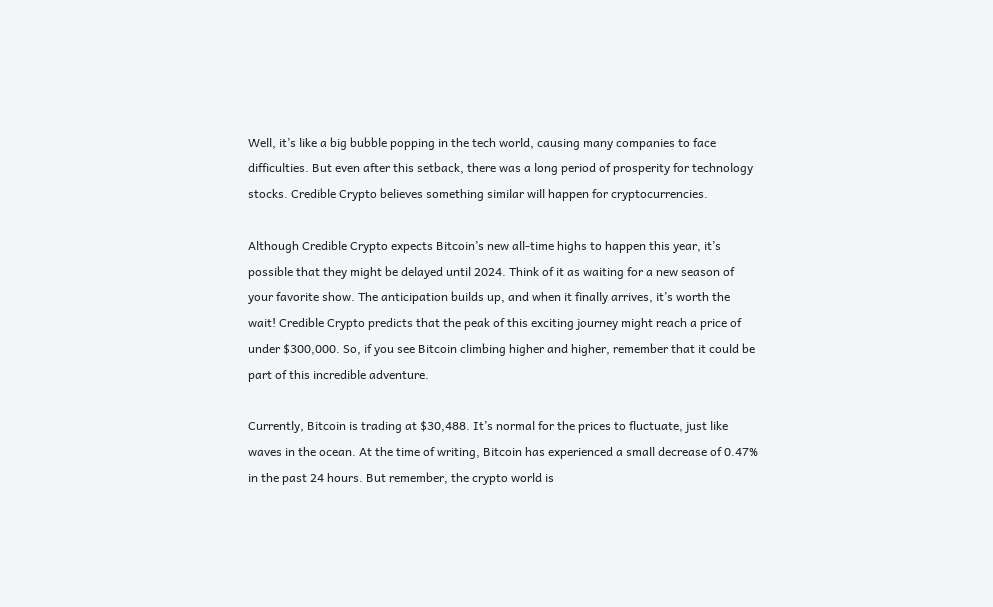Well, it’s like a big bubble popping in the tech world, causing many companies to face difficulties. But even after this setback, there was a long period of prosperity for technology stocks. Credible Crypto believes something similar will happen for cryptocurrencies.

Although Credible Crypto expects Bitcoin’s new all-time highs to happen this year, it’s possible that they might be delayed until 2024. Think of it as waiting for a new season of your favorite show. The anticipation builds up, and when it finally arrives, it’s worth the wait! Credible Crypto predicts that the peak of this exciting journey might reach a price of under $300,000. So, if you see Bitcoin climbing higher and higher, remember that it could be part of this incredible adventure.

Currently, Bitcoin is trading at $30,488. It’s normal for the prices to fluctuate, just like waves in the ocean. At the time of writing, Bitcoin has experienced a small decrease of 0.47% in the past 24 hours. But remember, the crypto world is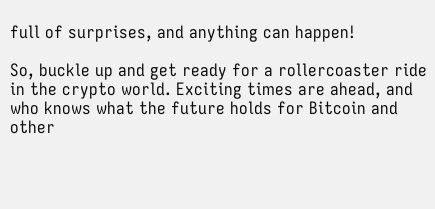full of surprises, and anything can happen!

So, buckle up and get ready for a rollercoaster ride in the crypto world. Exciting times are ahead, and who knows what the future holds for Bitcoin and other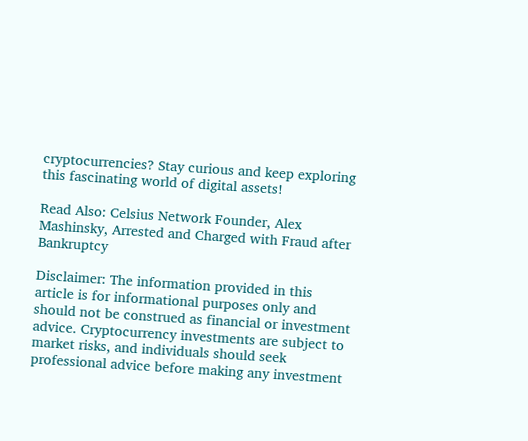cryptocurrencies? Stay curious and keep exploring this fascinating world of digital assets!

Read Also: Celsius Network Founder, Alex Mashinsky, Arrested and Charged with Fraud after Bankruptcy

Disclaimer: The information provided in this article is for informational purposes only and should not be construed as financial or investment advice. Cryptocurrency investments are subject to market risks, and individuals should seek professional advice before making any investment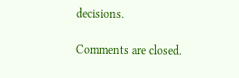decisions.

Comments are closed.